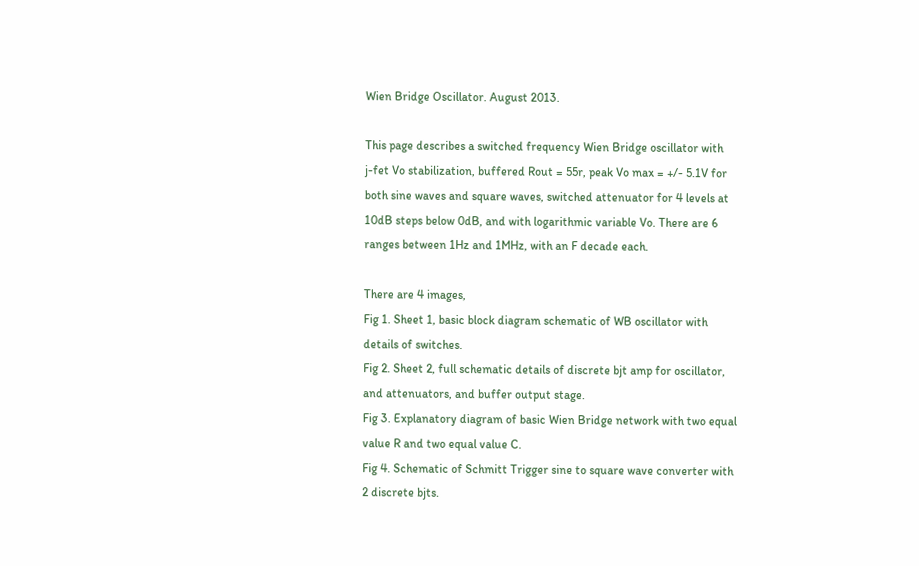Wien Bridge Oscillator. August 2013.

This page describes a switched frequency Wien Bridge oscillator with
j-fet Vo stabilization, buffered Rout = 55r, peak Vo max = +/- 5.1V for
both sine waves and square waves, switched attenuator for 4 levels at
10dB steps below 0dB, and with logarithmic variable Vo. There are 6
ranges between 1Hz and 1MHz, with an F decade each.

There are 4 images,
Fig 1. Sheet 1, basic block diagram schematic of WB oscillator with
details of switches.
Fig 2. Sheet 2, full schematic details of discrete bjt amp for oscillator,
and attenuators, and buffer output stage.
Fig 3. Explanatory diagram of basic Wien Bridge network with two equal
value R and two equal value C.
Fig 4. Schematic of Schmitt Trigger sine to square wave converter with
2 discrete bjts.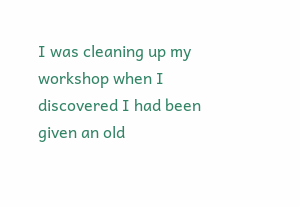I was cleaning up my workshop when I discovered I had been given an old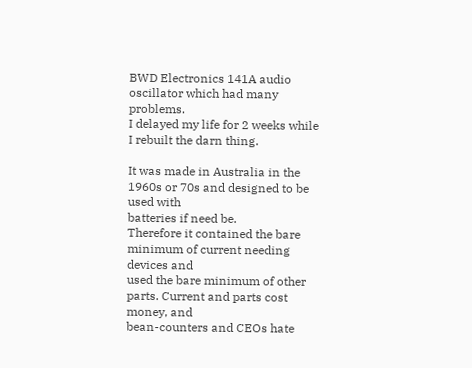BWD Electronics 141A audio oscillator which had many problems.
I delayed my life for 2 weeks while I rebuilt the darn thing.

It was made in Australia in the 1960s or 70s and designed to be used with
batteries if need be.
Therefore it contained the bare minimum of current needing devices and
used the bare minimum of other parts. Current and parts cost money, and
bean-counters and CEOs hate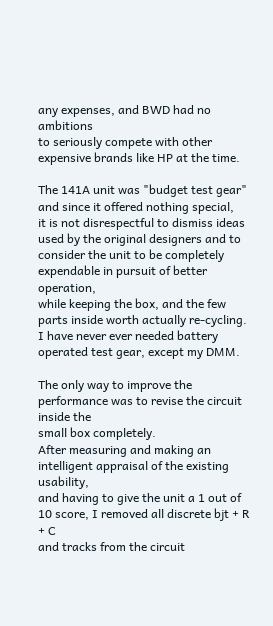any expenses, and BWD had no ambitions
to seriously compete with other expensive brands like HP at the time.

The 141A unit was "budget test gear" and since it offered nothing special,
it is not disrespectful to dismiss ideas used by the original designers and to
consider the unit to be completely expendable in pursuit of better operation,
while keeping the box, and the few parts inside worth actually re-cycling.
I have never ever needed battery operated test gear, except my DMM.

The only way to improve the performance was to revise the circuit inside the
small box completely.
After measuring and making an intelligent appraisal of the existing usability,
and having to give the unit a 1 out of 10 score, I removed all discrete bjt + R + C
and tracks from the circuit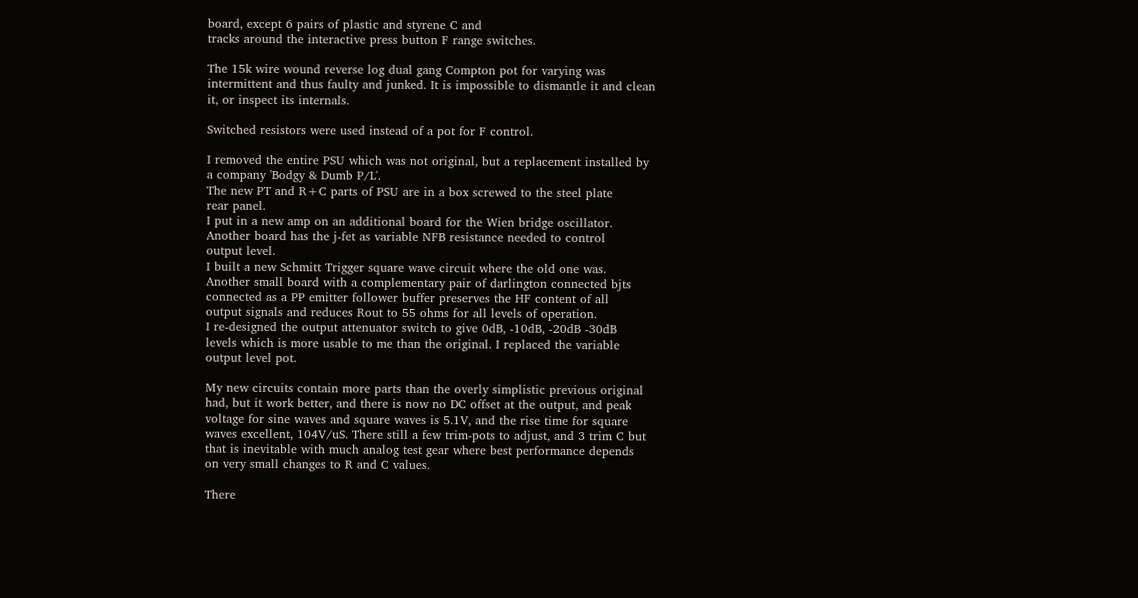board, except 6 pairs of plastic and styrene C and
tracks around the interactive press button F range switches.

The 15k wire wound reverse log dual gang Compton pot for varying was
intermittent and thus faulty and junked. It is impossible to dismantle it and clean
it, or inspect its internals.

Switched resistors were used instead of a pot for F control.

I removed the entire PSU which was not original, but a replacement installed by
a company 'Bodgy & Dumb P/L'.
The new PT and R+C parts of PSU are in a box screwed to the steel plate
rear panel.
I put in a new amp on an additional board for the Wien bridge oscillator.
Another board has the j-fet as variable NFB resistance needed to control
output level.
I built a new Schmitt Trigger square wave circuit where the old one was.
Another small board with a complementary pair of darlington connected bjts
connected as a PP emitter follower buffer preserves the HF content of all
output signals and reduces Rout to 55 ohms for all levels of operation.
I re-designed the output attenuator switch to give 0dB, -10dB, -20dB -30dB
levels which is more usable to me than the original. I replaced the variable
output level pot.

My new circuits contain more parts than the overly simplistic previous original
had, but it work better, and there is now no DC offset at the output, and peak
voltage for sine waves and square waves is 5.1V, and the rise time for square
waves excellent, 104V/uS. There still a few trim-pots to adjust, and 3 trim C but
that is inevitable with much analog test gear where best performance depends
on very small changes to R and C values.

There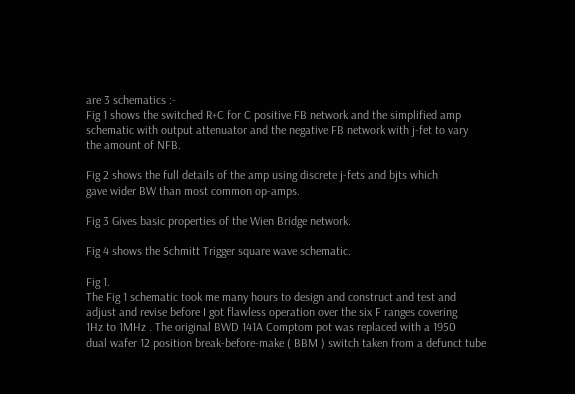are 3 schematics :-
Fig 1 shows the switched R+C for C positive FB network and the simplified amp
schematic with output attenuator and the negative FB network with j-fet to vary
the amount of NFB.

Fig 2 shows the full details of the amp using discrete j-fets and bjts which
gave wider BW than most common op-amps.

Fig 3 Gives basic properties of the Wien Bridge network.

Fig 4 shows the Schmitt Trigger square wave schematic.

Fig 1.
The Fig 1 schematic took me many hours to design and construct and test and
adjust and revise before I got flawless operation over the six F ranges covering
1Hz to 1MHz . The original BWD 141A Comptom pot was replaced with a 1950
dual wafer 12 position break-before-make ( BBM ) switch taken from a defunct tube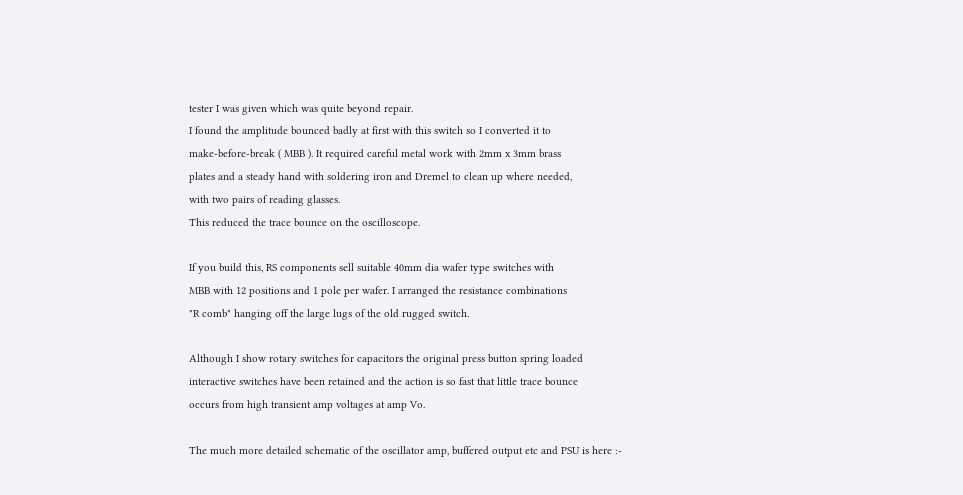tester I was given which was quite beyond repair.
I found the amplitude bounced badly at first with this switch so I converted it to
make-before-break ( MBB ). It required careful metal work with 2mm x 3mm brass
plates and a steady hand with soldering iron and Dremel to clean up where needed,
with two pairs of reading glasses.
This reduced the trace bounce on the oscilloscope.

If you build this, RS components sell suitable 40mm dia wafer type switches with
MBB with 12 positions and 1 pole per wafer. I arranged the resistance combinations
"R comb" hanging off the large lugs of the old rugged switch.

Although I show rotary switches for capacitors the original press button spring loaded
interactive switches have been retained and the action is so fast that little trace bounce
occurs from high transient amp voltages at amp Vo.

The much more detailed schematic of the oscillator amp, buffered output etc and PSU is here :-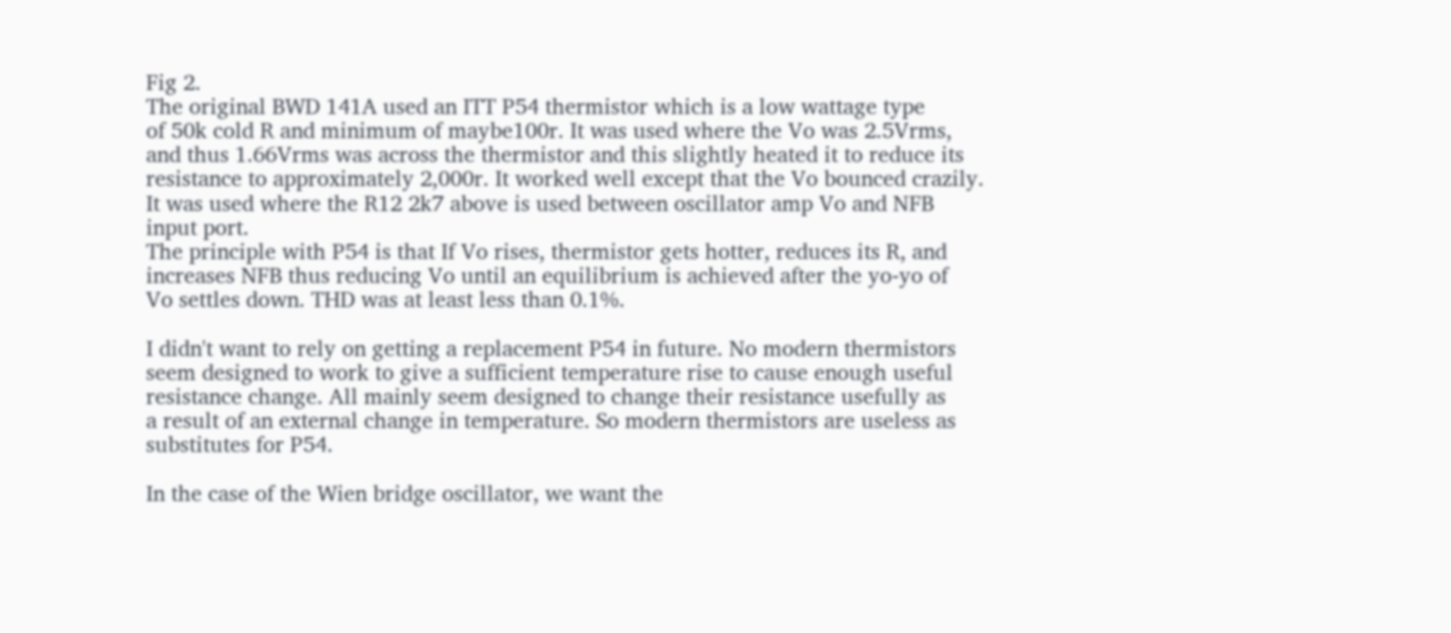Fig 2.
The original BWD 141A used an ITT P54 thermistor which is a low wattage type
of 50k cold R and minimum of maybe100r. It was used where the Vo was 2.5Vrms,
and thus 1.66Vrms was across the thermistor and this slightly heated it to reduce its
resistance to approximately 2,000r. It worked well except that the Vo bounced crazily.
It was used where the R12 2k7 above is used between oscillator amp Vo and NFB
input port.
The principle with P54 is that If Vo rises, thermistor gets hotter, reduces its R, and
increases NFB thus reducing Vo until an equilibrium is achieved after the yo-yo of
Vo settles down. THD was at least less than 0.1%.

I didn't want to rely on getting a replacement P54 in future. No modern thermistors
seem designed to work to give a sufficient temperature rise to cause enough useful
resistance change. All mainly seem designed to change their resistance usefully as
a result of an external change in temperature. So modern thermistors are useless as
substitutes for P54.

In the case of the Wien bridge oscillator, we want the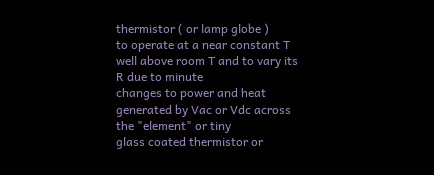thermistor ( or lamp globe )
to operate at a near constant T well above room T and to vary its R due to minute
changes to power and heat generated by Vac or Vdc across the "element" or tiny
glass coated thermistor or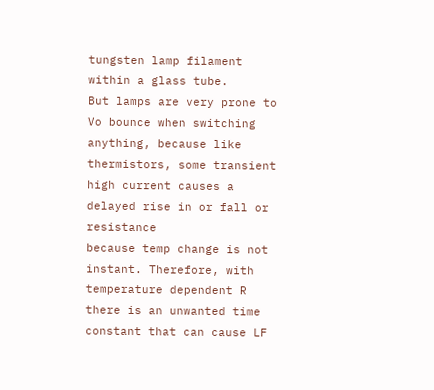tungsten lamp filament within a glass tube.
But lamps are very prone to Vo bounce when switching anything, because like
thermistors, some transient high current causes a delayed rise in or fall or resistance
because temp change is not instant. Therefore, with temperature dependent R
there is an unwanted time constant that can cause LF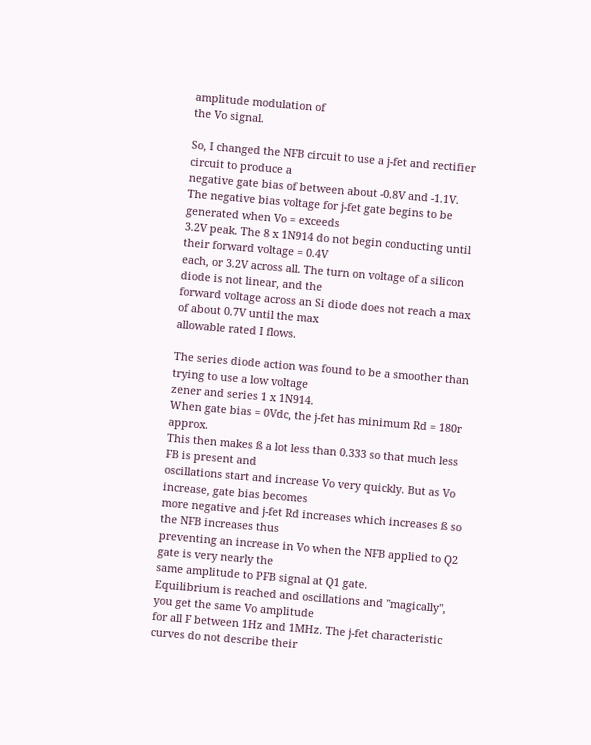amplitude modulation of
the Vo signal.

So, I changed the NFB circuit to use a j-fet and rectifier circuit to produce a
negative gate bias of between about -0.8V and -1.1V.
The negative bias voltage for j-fet gate begins to be generated when Vo = exceeds
3.2V peak. The 8 x 1N914 do not begin conducting until their forward voltage = 0.4V
each, or 3.2V across all. The turn on voltage of a silicon diode is not linear, and the
forward voltage across an Si diode does not reach a max of about 0.7V until the max
allowable rated I flows.

The series diode action was found to be a smoother than trying to use a low voltage
zener and series 1 x 1N914.
When gate bias = 0Vdc, the j-fet has minimum Rd = 180r approx.
This then makes ß a lot less than 0.333 so that much less FB is present and
oscillations start and increase Vo very quickly. But as Vo increase, gate bias becomes
more negative and j-fet Rd increases which increases ß so the NFB increases thus
preventing an increase in Vo when the NFB applied to Q2 gate is very nearly the
same amplitude to PFB signal at Q1 gate.
Equilibrium is reached and oscillations and "magically", you get the same Vo amplitude
for all F between 1Hz and 1MHz. The j-fet characteristic curves do not describe their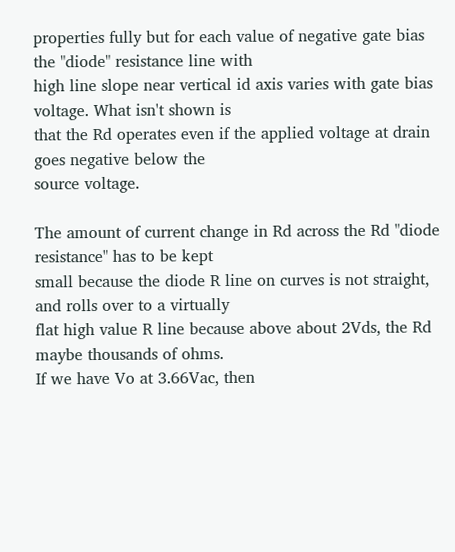properties fully but for each value of negative gate bias the "diode" resistance line with
high line slope near vertical id axis varies with gate bias voltage. What isn't shown is
that the Rd operates even if the applied voltage at drain goes negative below the
source voltage.

The amount of current change in Rd across the Rd "diode resistance" has to be kept
small because the diode R line on curves is not straight, and rolls over to a virtually
flat high value R line because above about 2Vds, the Rd maybe thousands of ohms.
If we have Vo at 3.66Vac, then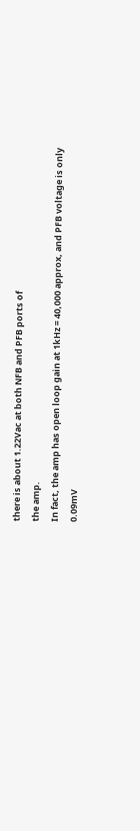there is about 1.22Vac at both NFB and PFB ports of
the amp.
In fact, the amp has open loop gain at 1kHz = 40,000 approx, and PFB voltage is only
0.09mV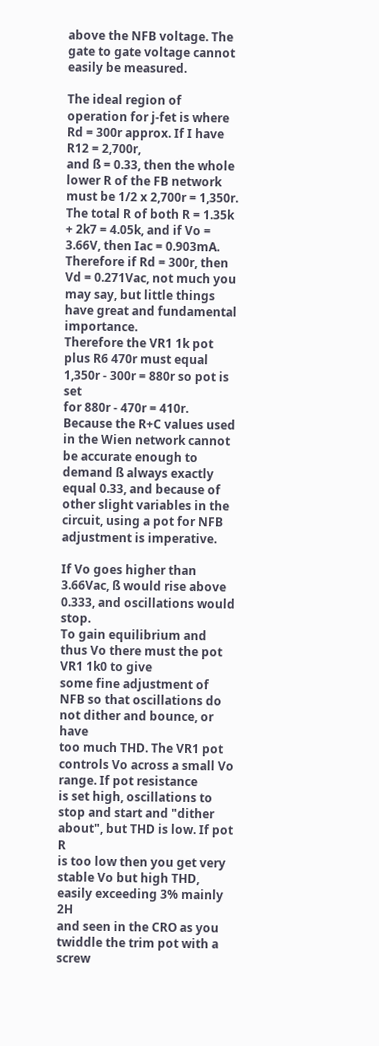above the NFB voltage. The gate to gate voltage cannot easily be measured.

The ideal region of operation for j-fet is where Rd = 300r approx. If I have R12 = 2,700r,
and ß = 0.33, then the whole lower R of the FB network must be 1/2 x 2,700r = 1,350r.
The total R of both R = 1.35k + 2k7 = 4.05k, and if Vo = 3.66V, then Iac = 0.903mA.
Therefore if Rd = 300r, then Vd = 0.271Vac, not much you may say, but little things
have great and fundamental importance.
Therefore the VR1 1k pot plus R6 470r must equal 1,350r - 300r = 880r so pot is set
for 880r - 470r = 410r.
Because the R+C values used in the Wien network cannot be accurate enough to
demand ß always exactly equal 0.33, and because of other slight variables in the
circuit, using a pot for NFB adjustment is imperative.

If Vo goes higher than 3.66Vac, ß would rise above 0.333, and oscillations would stop.
To gain equilibrium and thus Vo there must the pot VR1 1k0 to give
some fine adjustment of NFB so that oscillations do not dither and bounce, or have
too much THD. The VR1 pot controls Vo across a small Vo range. If pot resistance
is set high, oscillations to stop and start and "dither about", but THD is low. If pot R
is too low then you get very stable Vo but high THD, easily exceeding 3% mainly 2H
and seen in the CRO as you twiddle the trim pot with a screw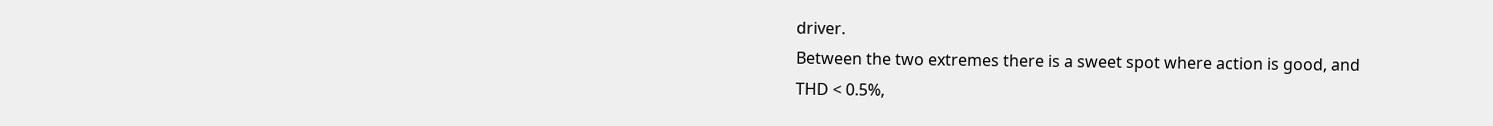driver.
Between the two extremes there is a sweet spot where action is good, and
THD < 0.5%,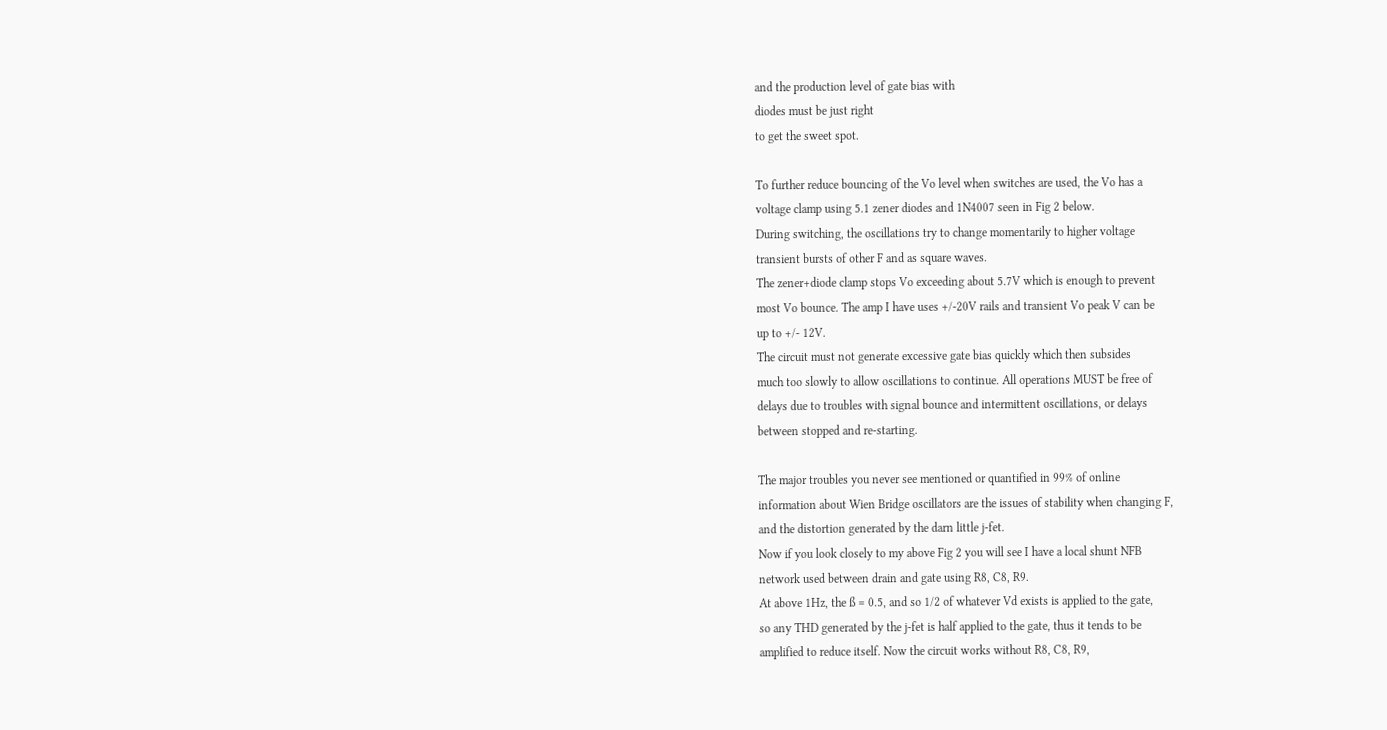and the production level of gate bias with
diodes must be just right
to get the sweet spot.

To further reduce bouncing of the Vo level when switches are used, the Vo has a
voltage clamp using 5.1 zener diodes and 1N4007 seen in Fig 2 below.
During switching, the oscillations try to change momentarily to higher voltage
transient bursts of other F and as square waves.
The zener+diode clamp stops Vo exceeding about 5.7V which is enough to prevent
most Vo bounce. The amp I have uses +/-20V rails and transient Vo peak V can be
up to +/- 12V.
The circuit must not generate excessive gate bias quickly which then subsides
much too slowly to allow oscillations to continue. All operations MUST be free of
delays due to troubles with signal bounce and intermittent oscillations, or delays
between stopped and re-starting.

The major troubles you never see mentioned or quantified in 99% of online
information about Wien Bridge oscillators are the issues of stability when changing F,
and the distortion generated by the darn little j-fet.
Now if you look closely to my above Fig 2 you will see I have a local shunt NFB
network used between drain and gate using R8, C8, R9.
At above 1Hz, the ß = 0.5, and so 1/2 of whatever Vd exists is applied to the gate,
so any THD generated by the j-fet is half applied to the gate, thus it tends to be
amplified to reduce itself. Now the circuit works without R8, C8, R9,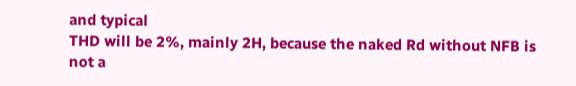and typical
THD will be 2%, mainly 2H, because the naked Rd without NFB is not a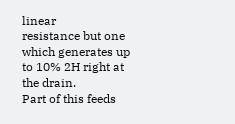linear
resistance but one which generates up to 10% 2H right at the drain.
Part of this feeds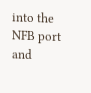into the NFB port and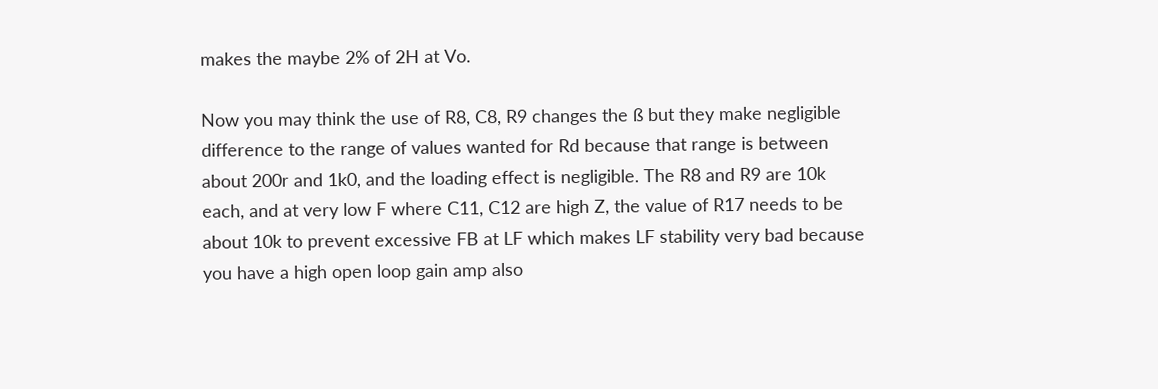makes the maybe 2% of 2H at Vo.

Now you may think the use of R8, C8, R9 changes the ß but they make negligible
difference to the range of values wanted for Rd because that range is between
about 200r and 1k0, and the loading effect is negligible. The R8 and R9 are 10k
each, and at very low F where C11, C12 are high Z, the value of R17 needs to be
about 10k to prevent excessive FB at LF which makes LF stability very bad because
you have a high open loop gain amp also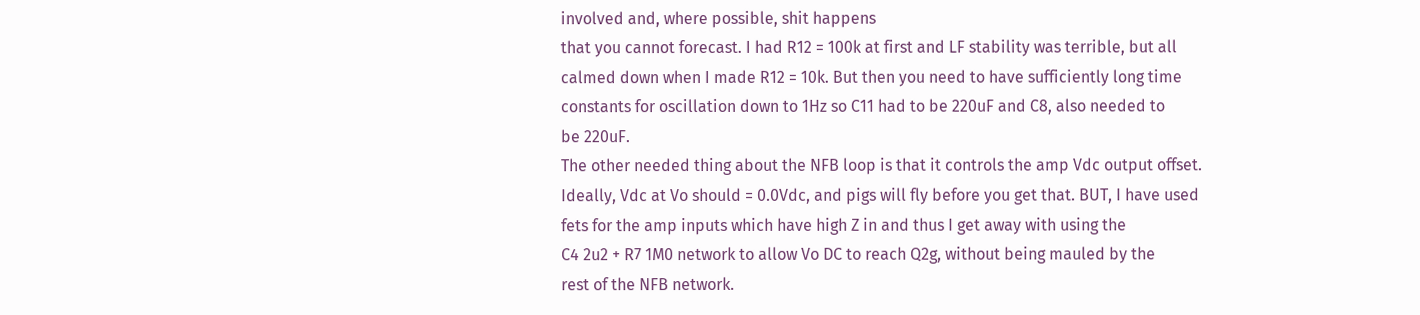involved and, where possible, shit happens
that you cannot forecast. I had R12 = 100k at first and LF stability was terrible, but all
calmed down when I made R12 = 10k. But then you need to have sufficiently long time
constants for oscillation down to 1Hz so C11 had to be 220uF and C8, also needed to
be 220uF.
The other needed thing about the NFB loop is that it controls the amp Vdc output offset.
Ideally, Vdc at Vo should = 0.0Vdc, and pigs will fly before you get that. BUT, I have used
fets for the amp inputs which have high Z in and thus I get away with using the
C4 2u2 + R7 1M0 network to allow Vo DC to reach Q2g, without being mauled by the
rest of the NFB network.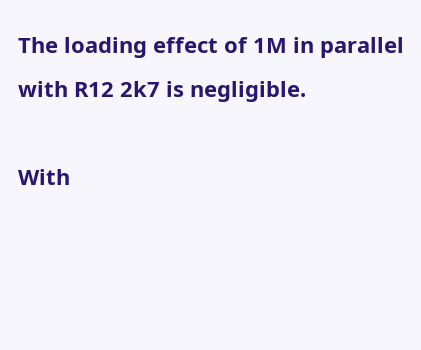The loading effect of 1M in parallel with R12 2k7 is negligible.

With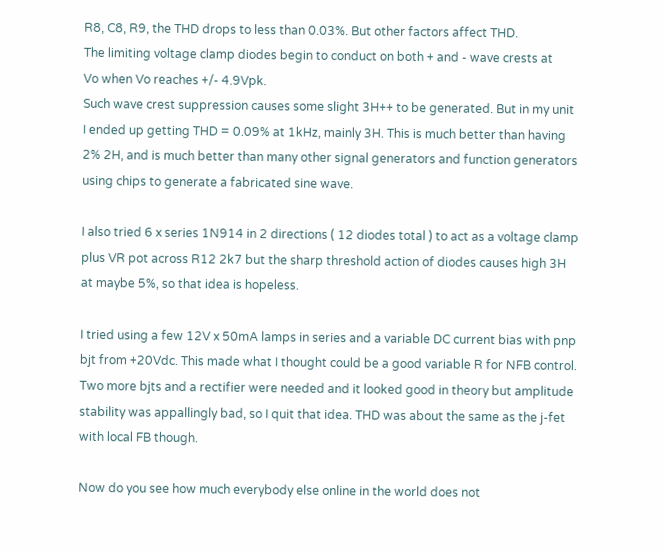R8, C8, R9, the THD drops to less than 0.03%. But other factors affect THD.
The limiting voltage clamp diodes begin to conduct on both + and - wave crests at
Vo when Vo reaches +/- 4.9Vpk.
Such wave crest suppression causes some slight 3H++ to be generated. But in my unit
I ended up getting THD = 0.09% at 1kHz, mainly 3H. This is much better than having
2% 2H, and is much better than many other signal generators and function generators
using chips to generate a fabricated sine wave.

I also tried 6 x series 1N914 in 2 directions ( 12 diodes total ) to act as a voltage clamp
plus VR pot across R12 2k7 but the sharp threshold action of diodes causes high 3H
at maybe 5%, so that idea is hopeless.

I tried using a few 12V x 50mA lamps in series and a variable DC current bias with pnp
bjt from +20Vdc. This made what I thought could be a good variable R for NFB control.
Two more bjts and a rectifier were needed and it looked good in theory but amplitude
stability was appallingly bad, so I quit that idea. THD was about the same as the j-fet
with local FB though.

Now do you see how much everybody else online in the world does not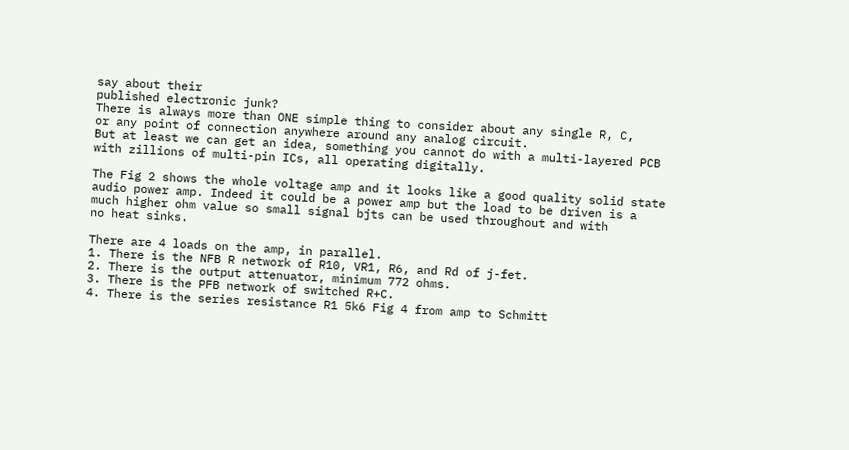say about their
published electronic junk?
There is always more than ONE simple thing to consider about any single R, C,
or any point of connection anywhere around any analog circuit.
But at least we can get an idea, something you cannot do with a multi-layered PCB
with zillions of multi-pin ICs, all operating digitally.

The Fig 2 shows the whole voltage amp and it looks like a good quality solid state
audio power amp. Indeed it could be a power amp but the load to be driven is a
much higher ohm value so small signal bjts can be used throughout and with
no heat sinks.

There are 4 loads on the amp, in parallel.
1. There is the NFB R network of R10, VR1, R6, and Rd of j-fet.
2. There is the output attenuator, minimum 772 ohms.
3. There is the PFB network of switched R+C.
4. There is the series resistance R1 5k6 Fig 4 from amp to Schmitt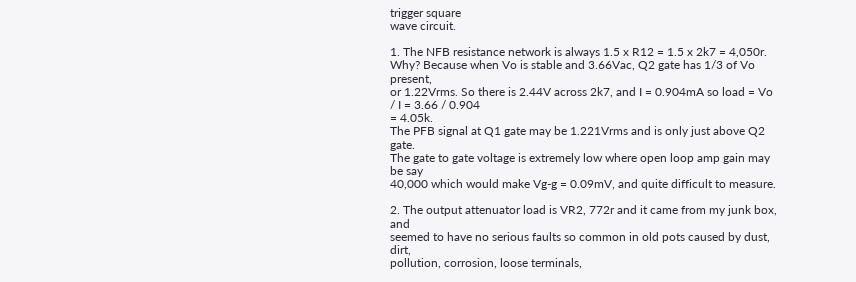trigger square
wave circuit.

1. The NFB resistance network is always 1.5 x R12 = 1.5 x 2k7 = 4,050r.
Why? Because when Vo is stable and 3.66Vac, Q2 gate has 1/3 of Vo present,
or 1.22Vrms. So there is 2.44V across 2k7, and I = 0.904mA so load = Vo / I = 3.66 / 0.904
= 4.05k.
The PFB signal at Q1 gate may be 1.221Vrms and is only just above Q2 gate.
The gate to gate voltage is extremely low where open loop amp gain may be say
40,000 which would make Vg-g = 0.09mV, and quite difficult to measure.

2. The output attenuator load is VR2, 772r and it came from my junk box, and
seemed to have no serious faults so common in old pots caused by dust, dirt,
pollution, corrosion, loose terminals,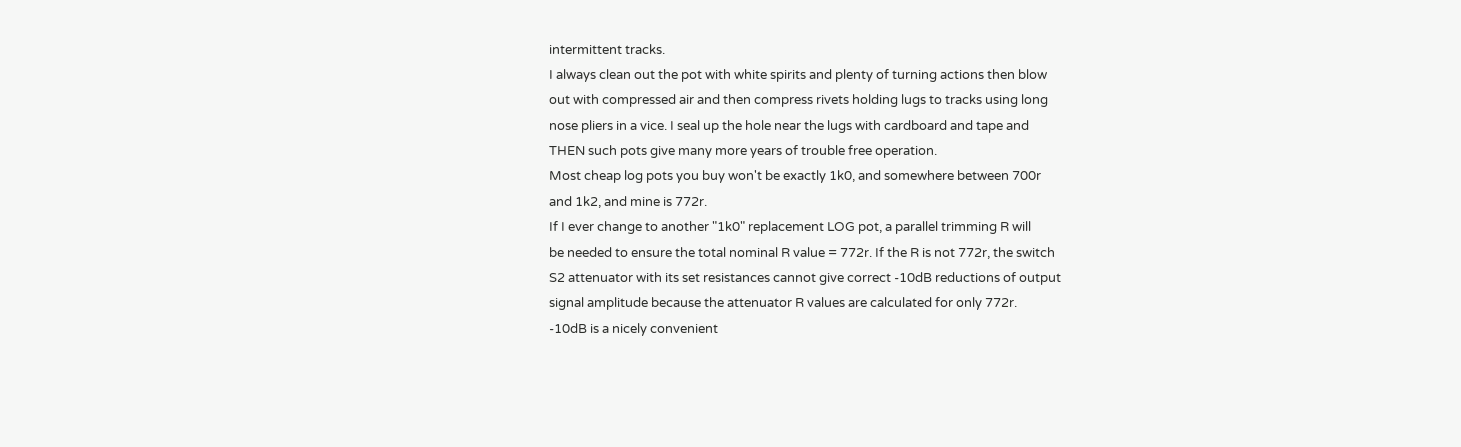intermittent tracks.
I always clean out the pot with white spirits and plenty of turning actions then blow
out with compressed air and then compress rivets holding lugs to tracks using long
nose pliers in a vice. I seal up the hole near the lugs with cardboard and tape and
THEN such pots give many more years of trouble free operation.
Most cheap log pots you buy won't be exactly 1k0, and somewhere between 700r
and 1k2, and mine is 772r.
If I ever change to another "1k0" replacement LOG pot, a parallel trimming R will
be needed to ensure the total nominal R value = 772r. If the R is not 772r, the switch
S2 attenuator with its set resistances cannot give correct -10dB reductions of output
signal amplitude because the attenuator R values are calculated for only 772r.
-10dB is a nicely convenient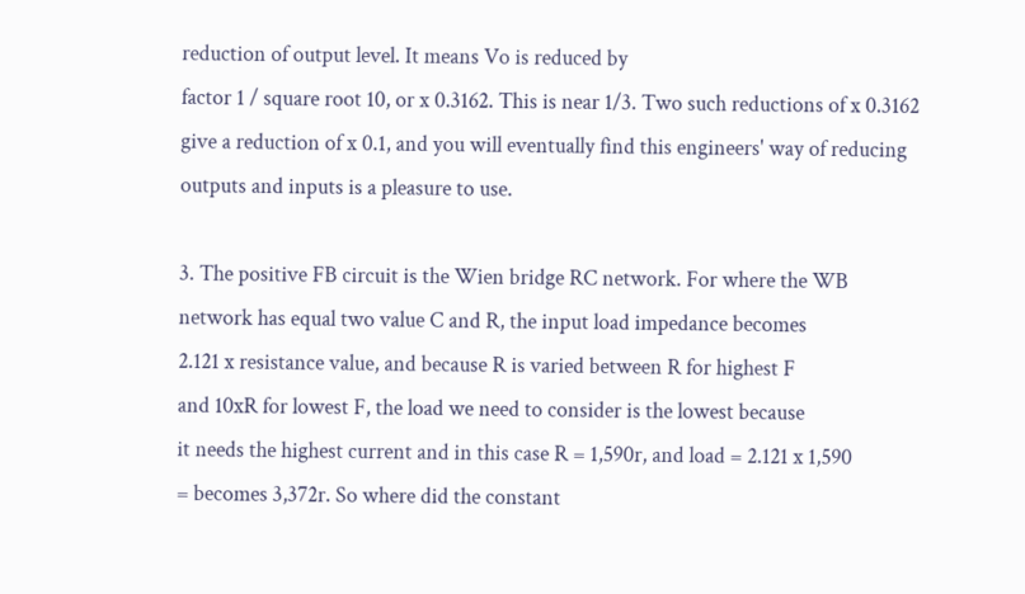reduction of output level. It means Vo is reduced by
factor 1 / square root 10, or x 0.3162. This is near 1/3. Two such reductions of x 0.3162
give a reduction of x 0.1, and you will eventually find this engineers' way of reducing
outputs and inputs is a pleasure to use.

3. The positive FB circuit is the Wien bridge RC network. For where the WB
network has equal two value C and R, the input load impedance becomes
2.121 x resistance value, and because R is varied between R for highest F
and 10xR for lowest F, the load we need to consider is the lowest because
it needs the highest current and in this case R = 1,590r, and load = 2.121 x 1,590
= becomes 3,372r. So where did the constant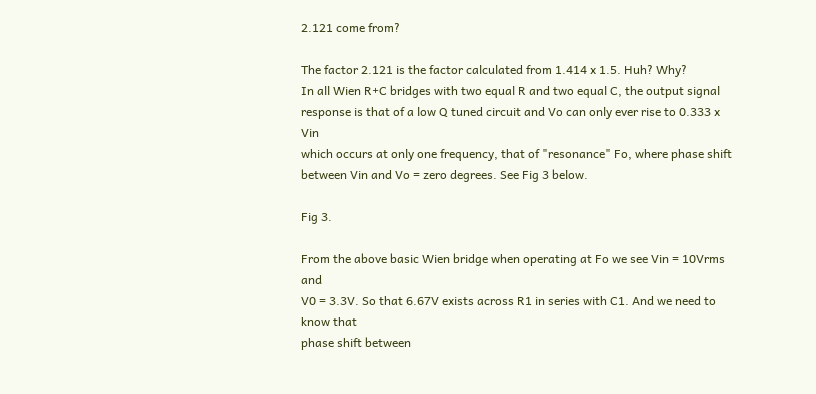2.121 come from?

The factor 2.121 is the factor calculated from 1.414 x 1.5. Huh? Why?
In all Wien R+C bridges with two equal R and two equal C, the output signal
response is that of a low Q tuned circuit and Vo can only ever rise to 0.333 x Vin
which occurs at only one frequency, that of "resonance" Fo, where phase shift
between Vin and Vo = zero degrees. See Fig 3 below.

Fig 3.

From the above basic Wien bridge when operating at Fo we see Vin = 10Vrms and
V0 = 3.3V. So that 6.67V exists across R1 in series with C1. And we need to know that
phase shift between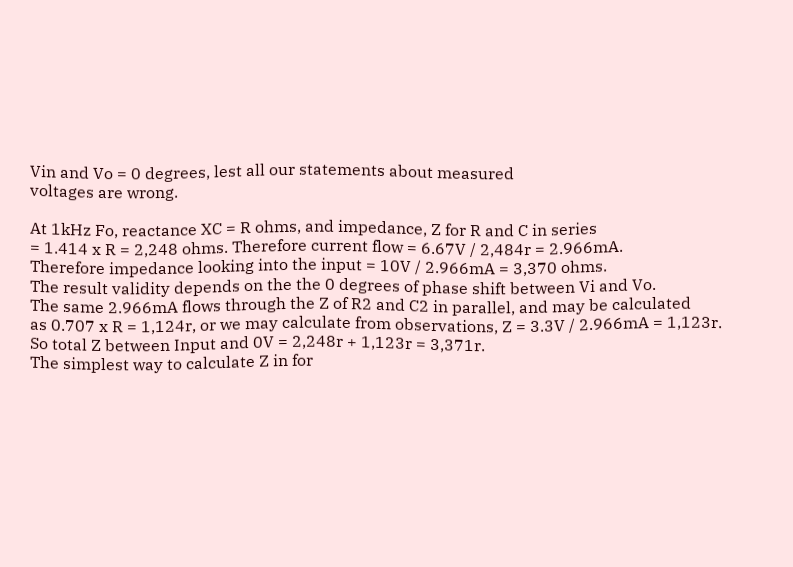Vin and Vo = 0 degrees, lest all our statements about measured
voltages are wrong.

At 1kHz Fo, reactance XC = R ohms, and impedance, Z for R and C in series
= 1.414 x R = 2,248 ohms. Therefore current flow = 6.67V / 2,484r = 2.966mA.
Therefore impedance looking into the input = 10V / 2.966mA = 3,370 ohms.
The result validity depends on the the 0 degrees of phase shift between Vi and Vo.
The same 2.966mA flows through the Z of R2 and C2 in parallel, and may be calculated
as 0.707 x R = 1,124r, or we may calculate from observations, Z = 3.3V / 2.966mA = 1,123r.
So total Z between Input and 0V = 2,248r + 1,123r = 3,371r.
The simplest way to calculate Z in for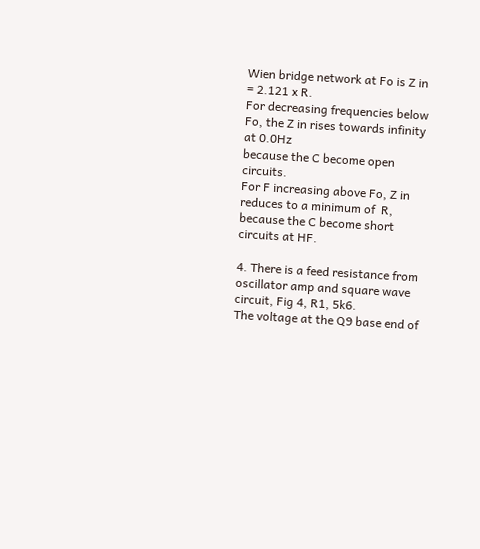Wien bridge network at Fo is Z in = 2.121 x R.
For decreasing frequencies below Fo, the Z in rises towards infinity at 0.0Hz
because the C become open circuits.
For F increasing above Fo, Z in reduces to a minimum of  R, because the C become short
circuits at HF.

4. There is a feed resistance from oscillator amp and square wave circuit, Fig 4, R1, 5k6.
The voltage at the Q9 base end of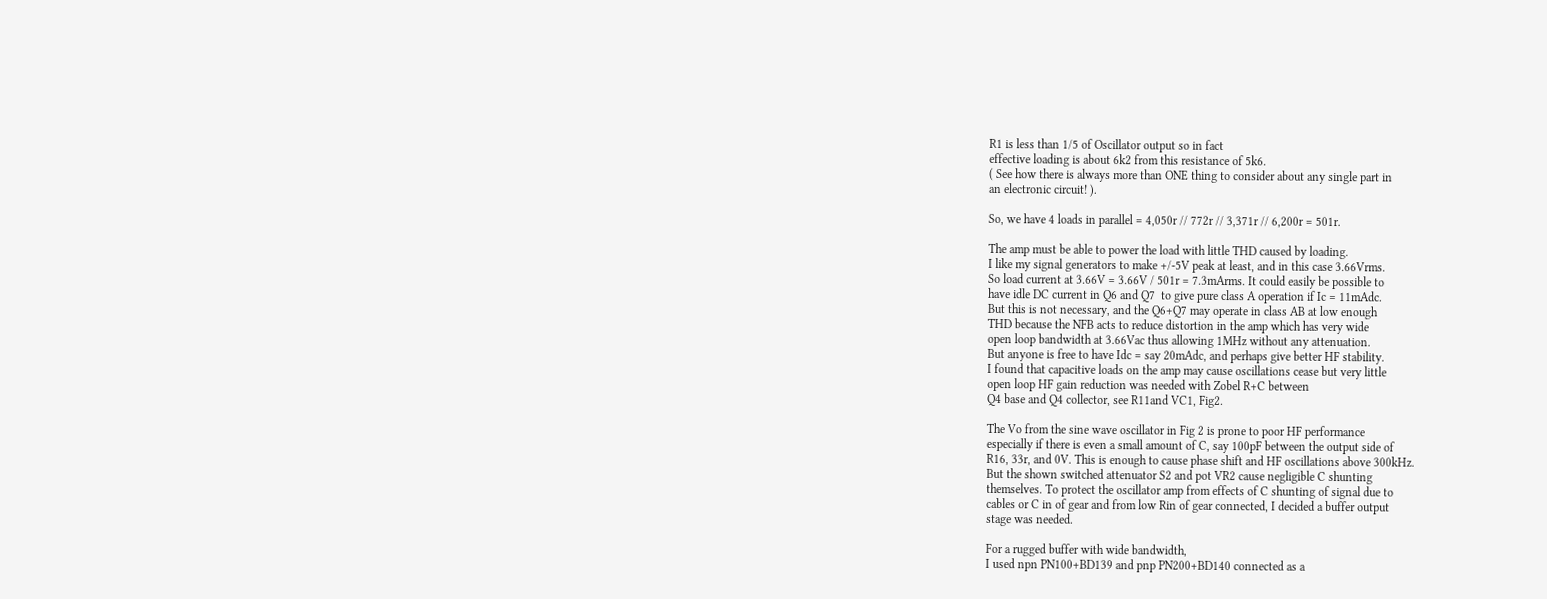R1 is less than 1/5 of Oscillator output so in fact
effective loading is about 6k2 from this resistance of 5k6.
( See how there is always more than ONE thing to consider about any single part in
an electronic circuit! ).

So, we have 4 loads in parallel = 4,050r // 772r // 3,371r // 6,200r = 501r.

The amp must be able to power the load with little THD caused by loading.
I like my signal generators to make +/-5V peak at least, and in this case 3.66Vrms.
So load current at 3.66V = 3.66V / 501r = 7.3mArms. It could easily be possible to
have idle DC current in Q6 and Q7  to give pure class A operation if Ic = 11mAdc.
But this is not necessary, and the Q6+Q7 may operate in class AB at low enough
THD because the NFB acts to reduce distortion in the amp which has very wide
open loop bandwidth at 3.66Vac thus allowing 1MHz without any attenuation.
But anyone is free to have Idc = say 20mAdc, and perhaps give better HF stability.
I found that capacitive loads on the amp may cause oscillations cease but very little
open loop HF gain reduction was needed with Zobel R+C between
Q4 base and Q4 collector, see R11and VC1, Fig2.

The Vo from the sine wave oscillator in Fig 2 is prone to poor HF performance
especially if there is even a small amount of C, say 100pF between the output side of
R16, 33r, and 0V. This is enough to cause phase shift and HF oscillations above 300kHz.
But the shown switched attenuator S2 and pot VR2 cause negligible C shunting
themselves. To protect the oscillator amp from effects of C shunting of signal due to
cables or C in of gear and from low Rin of gear connected, I decided a buffer output
stage was needed.

For a rugged buffer with wide bandwidth,
I used npn PN100+BD139 and pnp PN200+BD140 connected as a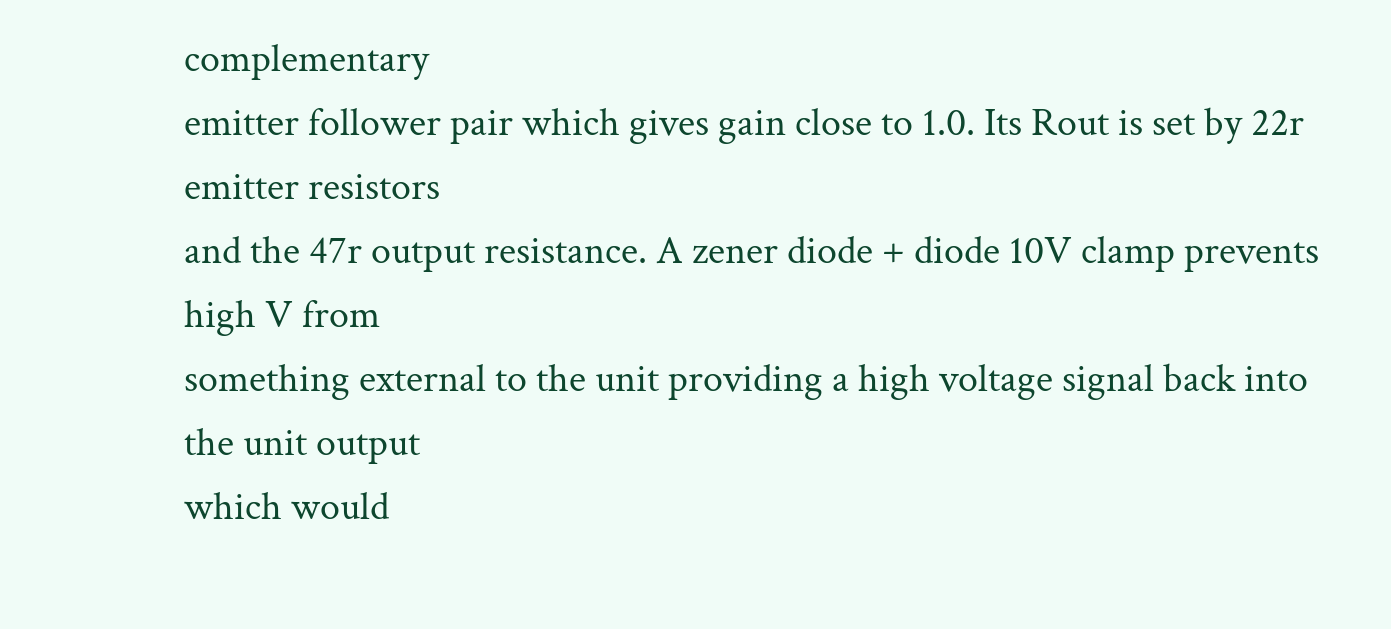complementary
emitter follower pair which gives gain close to 1.0. Its Rout is set by 22r emitter resistors
and the 47r output resistance. A zener diode + diode 10V clamp prevents high V from
something external to the unit providing a high voltage signal back into the unit output
which would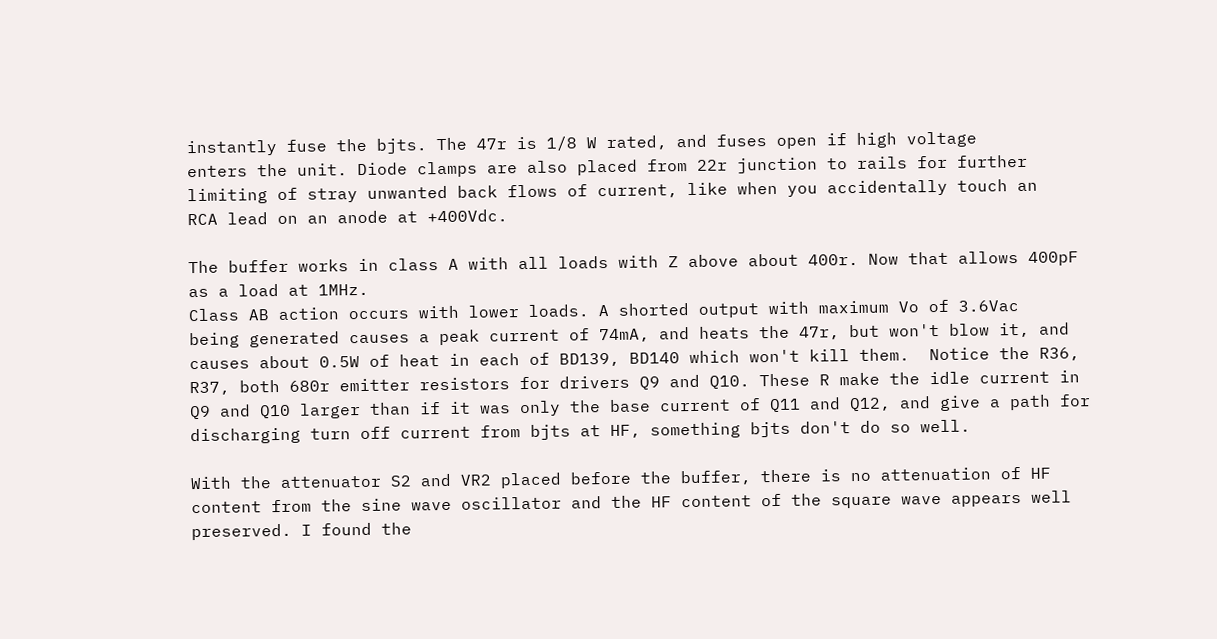instantly fuse the bjts. The 47r is 1/8 W rated, and fuses open if high voltage
enters the unit. Diode clamps are also placed from 22r junction to rails for further
limiting of stray unwanted back flows of current, like when you accidentally touch an
RCA lead on an anode at +400Vdc.

The buffer works in class A with all loads with Z above about 400r. Now that allows 400pF
as a load at 1MHz.
Class AB action occurs with lower loads. A shorted output with maximum Vo of 3.6Vac
being generated causes a peak current of 74mA, and heats the 47r, but won't blow it, and
causes about 0.5W of heat in each of BD139, BD140 which won't kill them.  Notice the R36,
R37, both 680r emitter resistors for drivers Q9 and Q10. These R make the idle current in
Q9 and Q10 larger than if it was only the base current of Q11 and Q12, and give a path for
discharging turn off current from bjts at HF, something bjts don't do so well.

With the attenuator S2 and VR2 placed before the buffer, there is no attenuation of HF
content from the sine wave oscillator and the HF content of the square wave appears well
preserved. I found the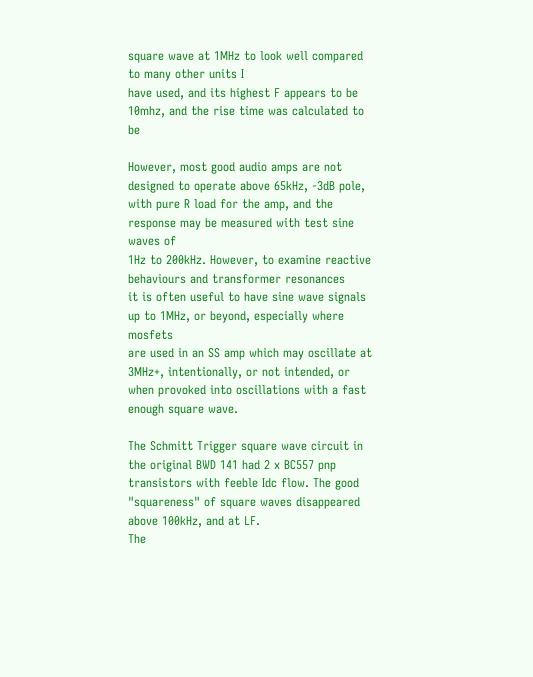square wave at 1MHz to look well compared to many other units I
have used, and its highest F appears to be 10mhz, and the rise time was calculated to be

However, most good audio amps are not designed to operate above 65kHz, -3dB pole,
with pure R load for the amp, and the response may be measured with test sine waves of
1Hz to 200kHz. However, to examine reactive behaviours and transformer resonances
it is often useful to have sine wave signals up to 1MHz, or beyond, especially where mosfets
are used in an SS amp which may oscillate at 3MHz+, intentionally, or not intended, or
when provoked into oscillations with a fast enough square wave.

The Schmitt Trigger square wave circuit in the original BWD 141 had 2 x BC557 pnp
transistors with feeble Idc flow. The good "squareness" of square waves disappeared
above 100kHz, and at LF.
The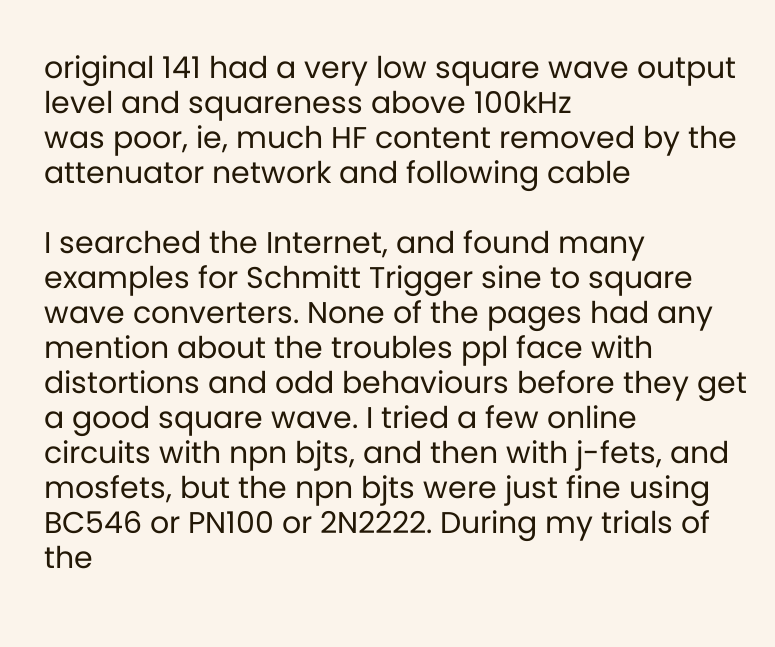original 141 had a very low square wave output level and squareness above 100kHz
was poor, ie, much HF content removed by the attenuator network and following cable

I searched the Internet, and found many examples for Schmitt Trigger sine to square
wave converters. None of the pages had any mention about the troubles ppl face with
distortions and odd behaviours before they get a good square wave. I tried a few online
circuits with npn bjts, and then with j-fets, and mosfets, but the npn bjts were just fine using
BC546 or PN100 or 2N2222. During my trials of the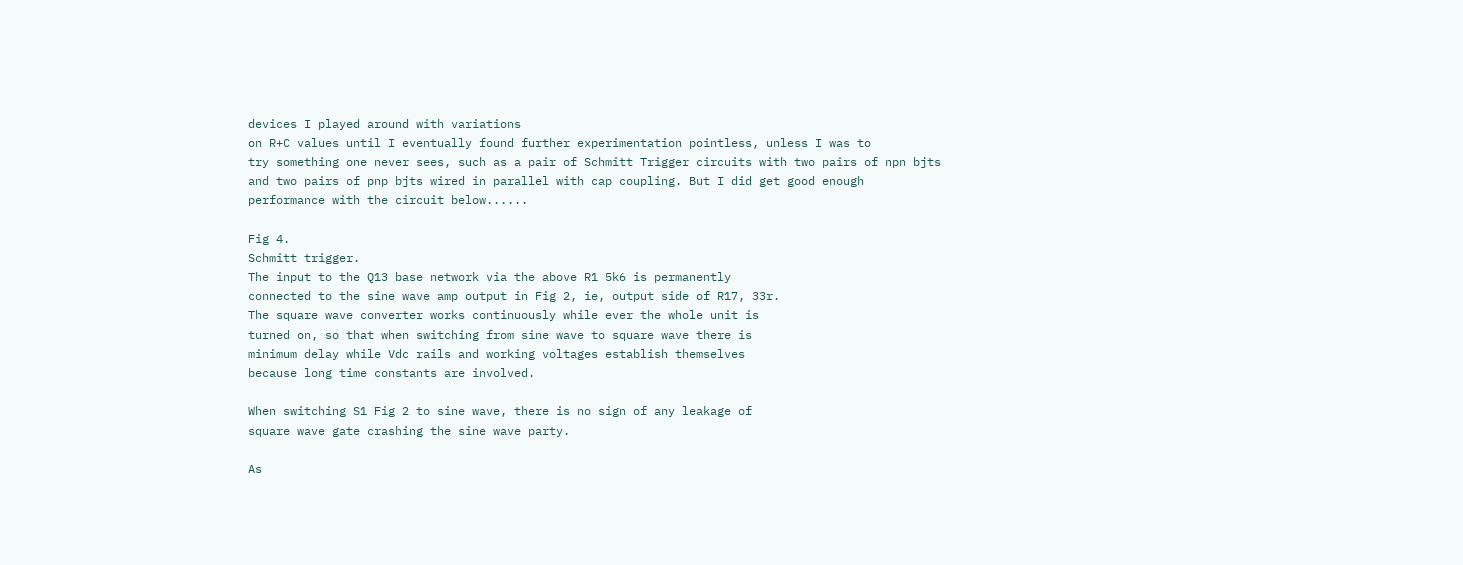devices I played around with variations
on R+C values until I eventually found further experimentation pointless, unless I was to
try something one never sees, such as a pair of Schmitt Trigger circuits with two pairs of npn bjts
and two pairs of pnp bjts wired in parallel with cap coupling. But I did get good enough
performance with the circuit below......

Fig 4.
Schmitt trigger.
The input to the Q13 base network via the above R1 5k6 is permanently
connected to the sine wave amp output in Fig 2, ie, output side of R17, 33r.
The square wave converter works continuously while ever the whole unit is
turned on, so that when switching from sine wave to square wave there is
minimum delay while Vdc rails and working voltages establish themselves
because long time constants are involved.

When switching S1 Fig 2 to sine wave, there is no sign of any leakage of
square wave gate crashing the sine wave party.

As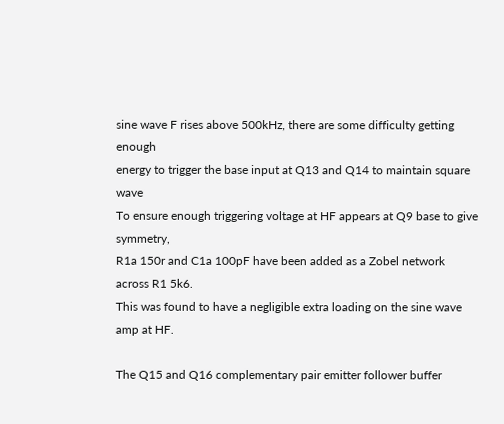sine wave F rises above 500kHz, there are some difficulty getting enough
energy to trigger the base input at Q13 and Q14 to maintain square wave
To ensure enough triggering voltage at HF appears at Q9 base to give symmetry,
R1a 150r and C1a 100pF have been added as a Zobel network across R1 5k6.
This was found to have a negligible extra loading on the sine wave amp at HF.

The Q15 and Q16 complementary pair emitter follower buffer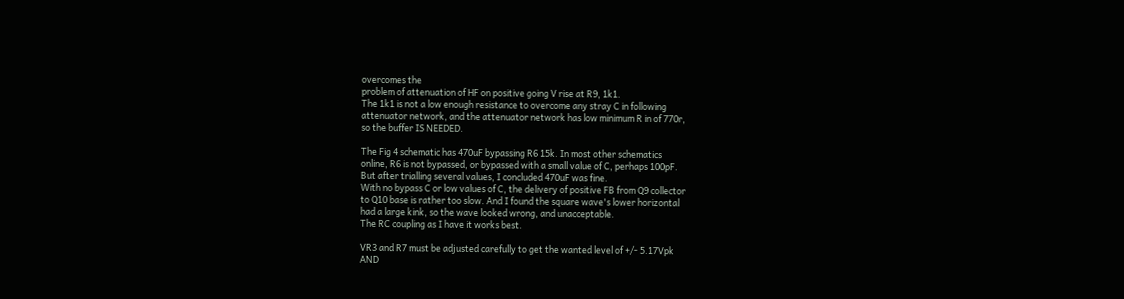overcomes the
problem of attenuation of HF on positive going V rise at R9, 1k1.
The 1k1 is not a low enough resistance to overcome any stray C in following
attenuator network, and the attenuator network has low minimum R in of 770r,
so the buffer IS NEEDED.

The Fig 4 schematic has 470uF bypassing R6 15k. In most other schematics
online, R6 is not bypassed, or bypassed with a small value of C, perhaps 100pF.
But after trialling several values, I concluded 470uF was fine.
With no bypass C or low values of C, the delivery of positive FB from Q9 collector
to Q10 base is rather too slow. And I found the square wave's lower horizontal
had a large kink, so the wave looked wrong, and unacceptable.
The RC coupling as I have it works best.

VR3 and R7 must be adjusted carefully to get the wanted level of +/- 5.17Vpk
AND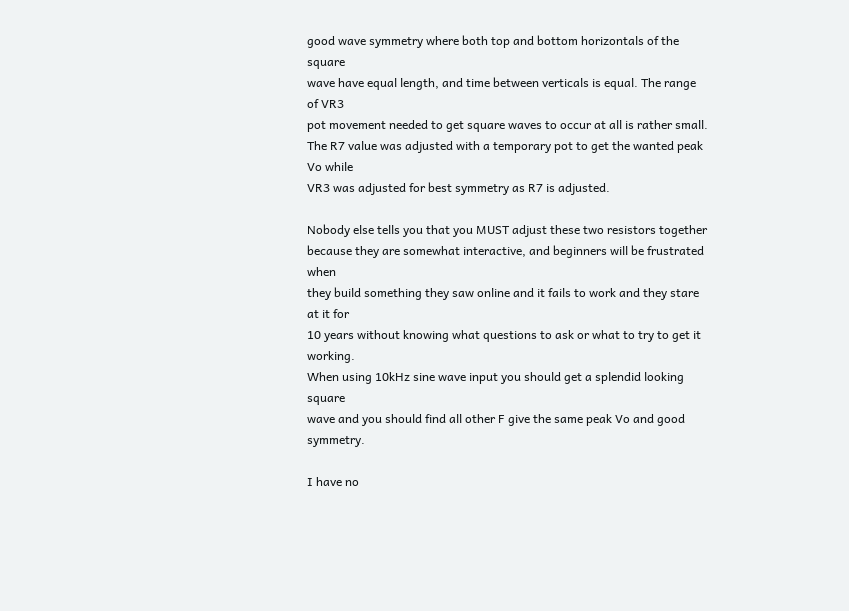good wave symmetry where both top and bottom horizontals of the square
wave have equal length, and time between verticals is equal. The range of VR3
pot movement needed to get square waves to occur at all is rather small.
The R7 value was adjusted with a temporary pot to get the wanted peak Vo while
VR3 was adjusted for best symmetry as R7 is adjusted.

Nobody else tells you that you MUST adjust these two resistors together
because they are somewhat interactive, and beginners will be frustrated when
they build something they saw online and it fails to work and they stare at it for
10 years without knowing what questions to ask or what to try to get it working.
When using 10kHz sine wave input you should get a splendid looking square
wave and you should find all other F give the same peak Vo and good symmetry.

I have no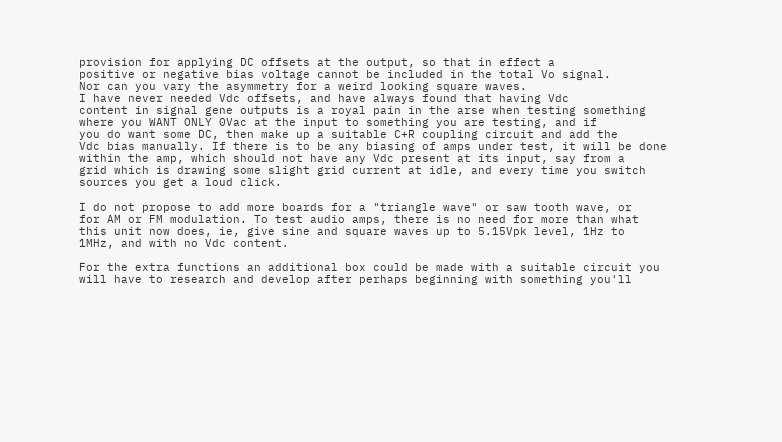provision for applying DC offsets at the output, so that in effect a
positive or negative bias voltage cannot be included in the total Vo signal.
Nor can you vary the asymmetry for a weird looking square waves.
I have never needed Vdc offsets, and have always found that having Vdc
content in signal gene outputs is a royal pain in the arse when testing something
where you WANT ONLY 0Vac at the input to something you are testing, and if
you do want some DC, then make up a suitable C+R coupling circuit and add the
Vdc bias manually. If there is to be any biasing of amps under test, it will be done
within the amp, which should not have any Vdc present at its input, say from a
grid which is drawing some slight grid current at idle, and every time you switch
sources you get a loud click.

I do not propose to add more boards for a "triangle wave" or saw tooth wave, or
for AM or FM modulation. To test audio amps, there is no need for more than what
this unit now does, ie, give sine and square waves up to 5.15Vpk level, 1Hz to
1MHz, and with no Vdc content.

For the extra functions an additional box could be made with a suitable circuit you
will have to research and develop after perhaps beginning with something you'll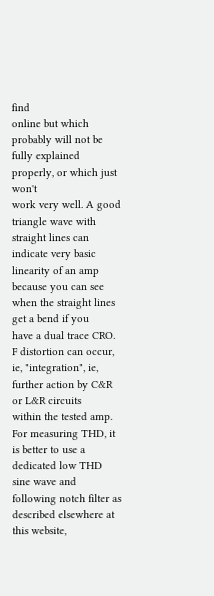find
online but which probably will not be fully explained properly, or which just won't
work very well. A good triangle wave with straight lines can indicate very basic
linearity of an amp because you can see when the straight lines get a bend if you
have a dual trace CRO.
F distortion can occur, ie, "integration", ie, further action by C&R or L&R circuits
within the tested amp. For measuring THD, it is better to use a dedicated low THD
sine wave and following notch filter as described elsewhere at this website,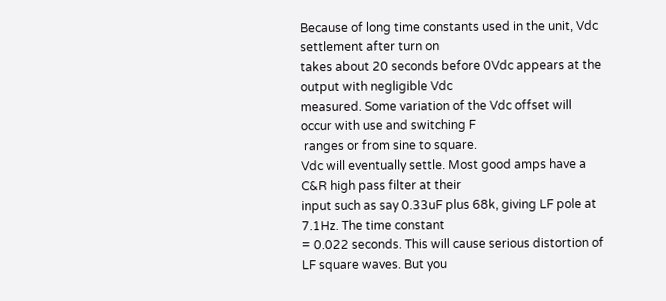Because of long time constants used in the unit, Vdc settlement after turn on
takes about 20 seconds before 0Vdc appears at the output with negligible Vdc
measured. Some variation of the Vdc offset will occur with use and switching F
 ranges or from sine to square.
Vdc will eventually settle. Most good amps have a C&R high pass filter at their
input such as say 0.33uF plus 68k, giving LF pole at 7.1Hz. The time constant
= 0.022 seconds. This will cause serious distortion of LF square waves. But you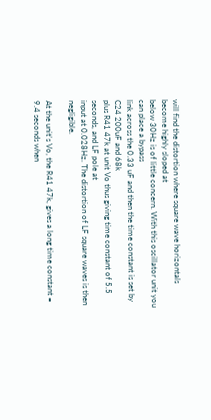will find the distortion where square wave horizontals become highly sloped at
below 30Hz is of little concern. With this oscillator unit you can place a bypass
link across the 0.33 uF and then the time constant is set by C24 200uF and 68k
plus R41 47k at unit Vo thus giving time constant of 5.5 seconds, and LF pole at
input at 0.028Hz. The distortion of LF square waves is then negligible.

At the unit's Vo, the R41 47k, gives a long time constant = 9.4 seconds when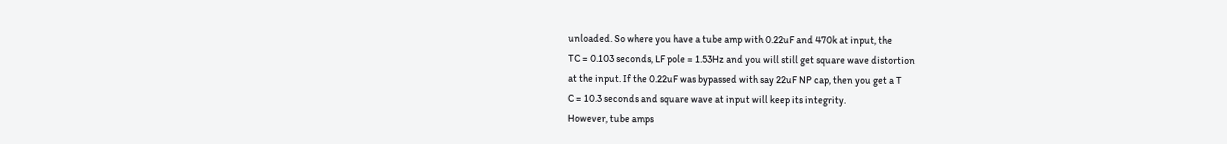unloaded. So where you have a tube amp with 0.22uF and 470k at input, the
TC = 0.103 seconds, LF pole = 1.53Hz and you will still get square wave distortion
at the input. If the 0.22uF was bypassed with say 22uF NP cap, then you get a T
C = 10.3 seconds and square wave at input will keep its integrity.
However, tube amps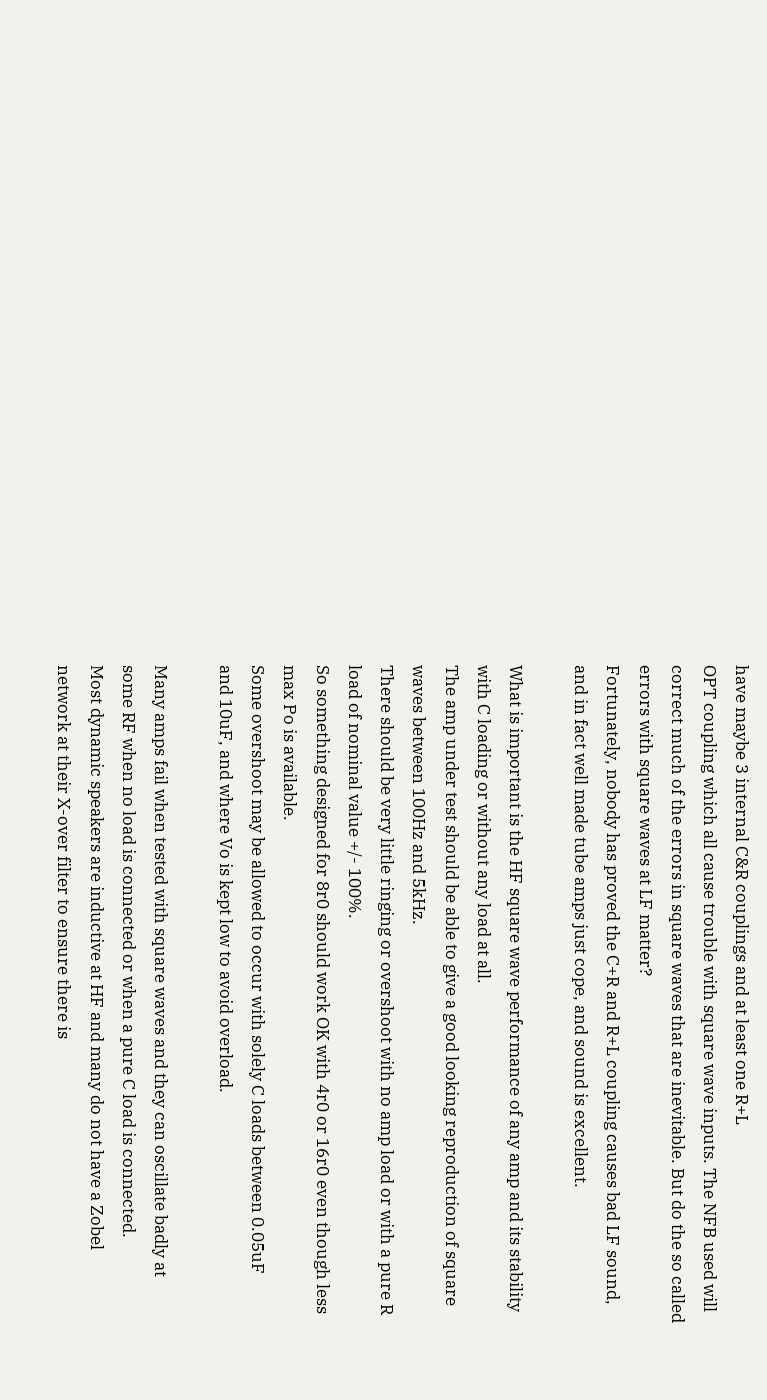have maybe 3 internal C&R couplings and at least one R+L
OPT coupling which all cause trouble with square wave inputs. The NFB used will
correct much of the errors in square waves that are inevitable. But do the so called
errors with square waves at LF matter?
Fortunately, nobody has proved the C+R and R+L coupling causes bad LF sound,
and in fact well made tube amps just cope, and sound is excellent.

What is important is the HF square wave performance of any amp and its stability
with C loading or without any load at all.
The amp under test should be able to give a good looking reproduction of square
waves between 100Hz and 5kHz.
There should be very little ringing or overshoot with no amp load or with a pure R
load of nominal value +/- 100%.
So something designed for 8r0 should work OK with 4r0 or 16r0 even though less
max Po is available.
Some overshoot may be allowed to occur with solely C loads between 0.05uF
and 10uF, and where Vo is kept low to avoid overload.

Many amps fail when tested with square waves and they can oscillate badly at
some RF when no load is connected or when a pure C load is connected.
Most dynamic speakers are inductive at HF and many do not have a Zobel
network at their X-over filter to ensure there is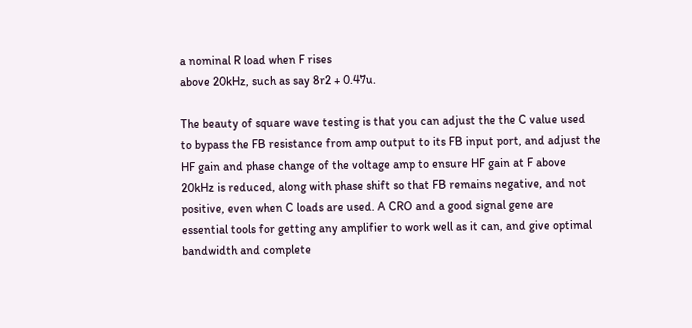a nominal R load when F rises
above 20kHz, such as say 8r2 + 0.47u.

The beauty of square wave testing is that you can adjust the the C value used
to bypass the FB resistance from amp output to its FB input port, and adjust the
HF gain and phase change of the voltage amp to ensure HF gain at F above
20kHz is reduced, along with phase shift so that FB remains negative, and not
positive, even when C loads are used. A CRO and a good signal gene are
essential tools for getting any amplifier to work well as it can, and give optimal
bandwidth and complete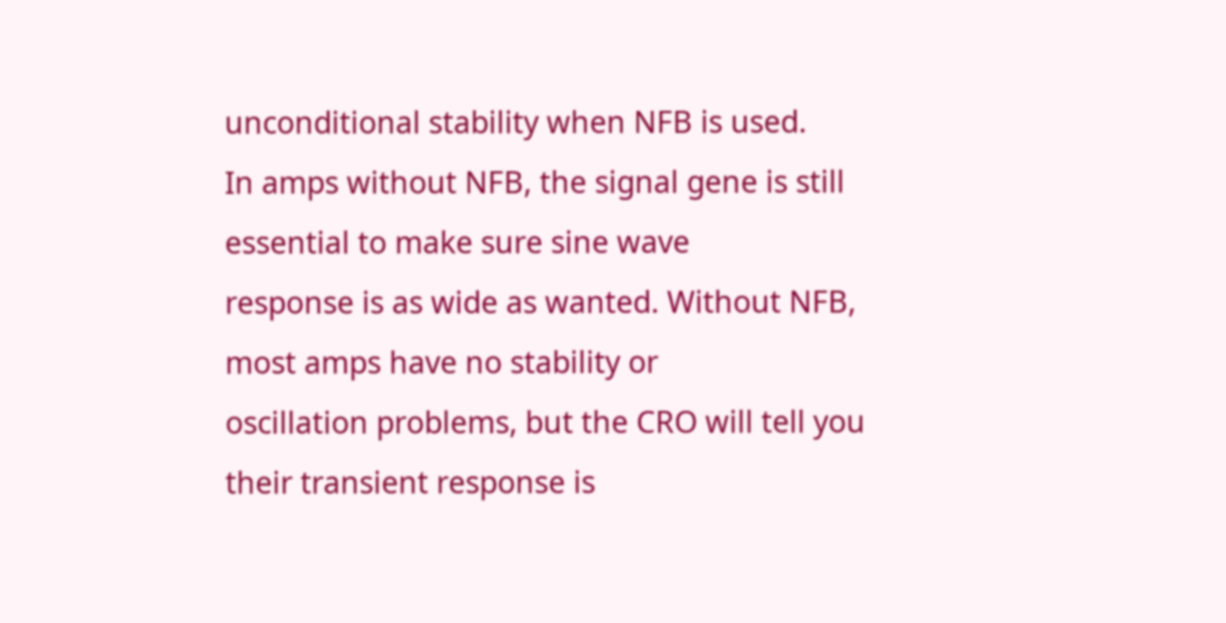unconditional stability when NFB is used.
In amps without NFB, the signal gene is still essential to make sure sine wave
response is as wide as wanted. Without NFB, most amps have no stability or
oscillation problems, but the CRO will tell you their transient response is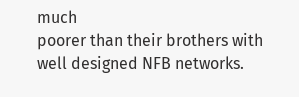much
poorer than their brothers with well designed NFB networks.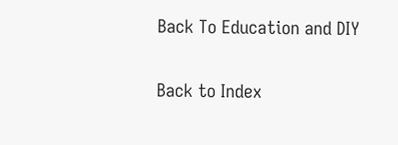Back To Education and DIY

Back to Index